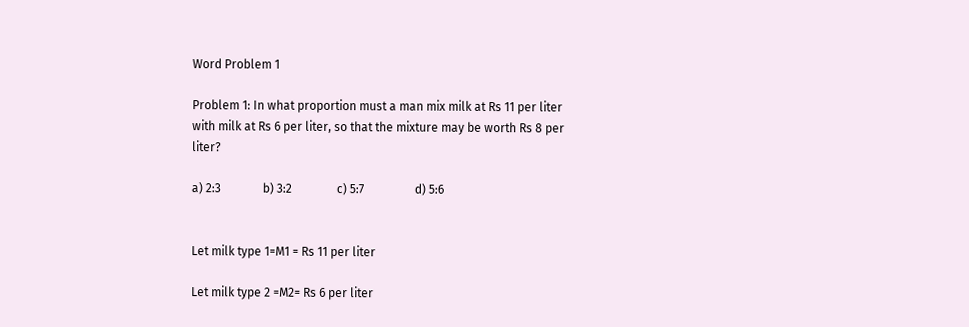Word Problem 1

Problem 1: In what proportion must a man mix milk at Rs 11 per liter with milk at Rs 6 per liter, so that the mixture may be worth Rs 8 per liter?

a) 2:3              b) 3:2               c) 5:7                 d) 5:6


Let milk type 1=M1 = Rs 11 per liter

Let milk type 2 =M2= Rs 6 per liter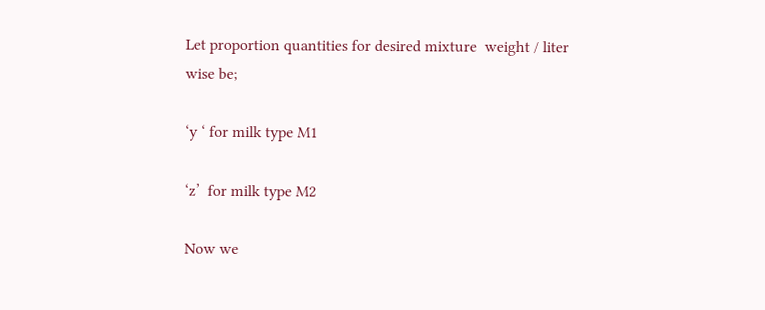Let proportion quantities for desired mixture  weight / liter wise be;

‘y ‘ for milk type M1

‘z’  for milk type M2

Now we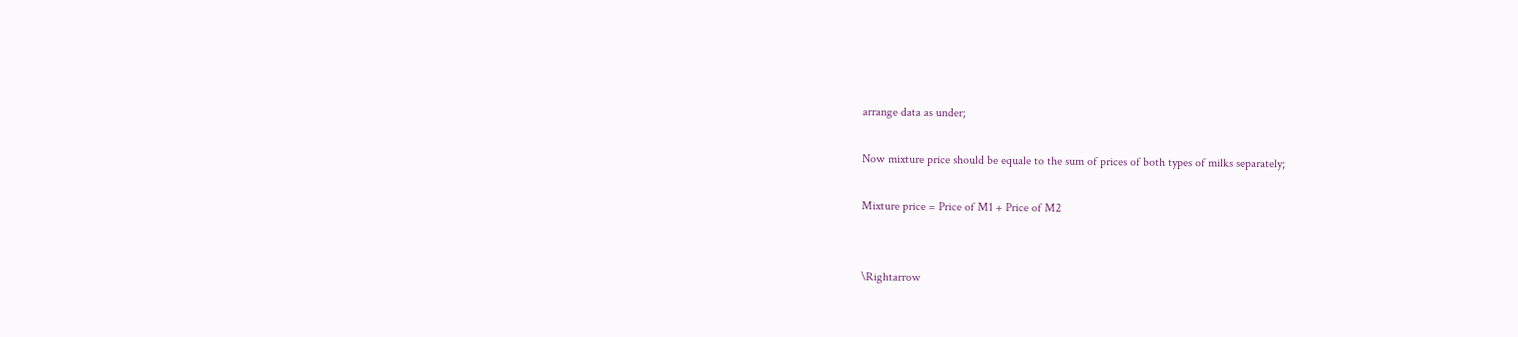arrange data as under;

Now mixture price should be equale to the sum of prices of both types of milks separately;

Mixture price = Price of M1 + Price of M2


\Rightarrow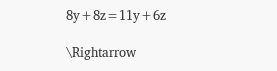8y+8z=11y+6z

\Rightarrow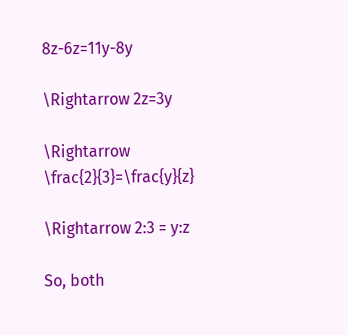8z-6z=11y-8y

\Rightarrow 2z=3y

\Rightarrow \frac{2}{3}=\frac{y}{z}

\Rightarrow 2:3 = y:z

So, both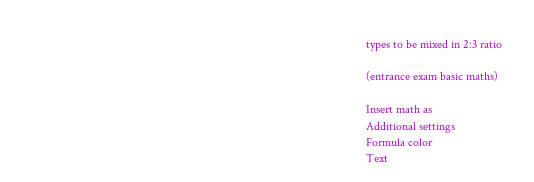types to be mixed in 2:3 ratio

(entrance exam basic maths)

Insert math as
Additional settings
Formula color
Text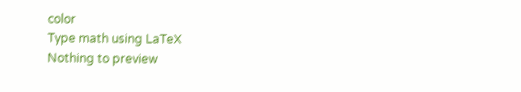color
Type math using LaTeX
Nothing to preview